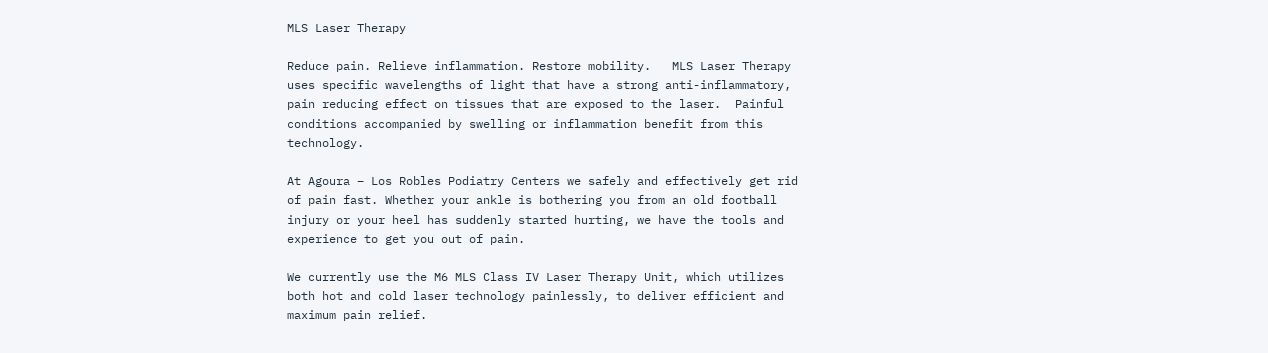MLS Laser Therapy

Reduce pain. Relieve inflammation. Restore mobility.   MLS Laser Therapy uses specific wavelengths of light that have a strong anti-inflammatory, pain reducing effect on tissues that are exposed to the laser.  Painful conditions accompanied by swelling or inflammation benefit from this technology.

At Agoura – Los Robles Podiatry Centers we safely and effectively get rid of pain fast. Whether your ankle is bothering you from an old football injury or your heel has suddenly started hurting, we have the tools and experience to get you out of pain.

We currently use the M6 MLS Class IV Laser Therapy Unit, which utilizes both hot and cold laser technology painlessly, to deliver efficient and maximum pain relief.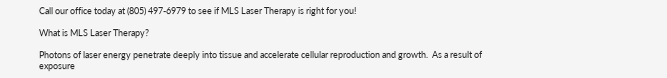Call our office today at (805) 497-6979 to see if MLS Laser Therapy is right for you!

What is MLS Laser Therapy?

Photons of laser energy penetrate deeply into tissue and accelerate cellular reproduction and growth.  As a result of exposure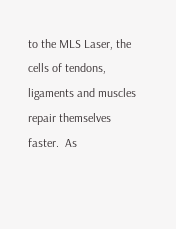to the MLS Laser, the cells of tendons, ligaments and muscles repair themselves faster.  As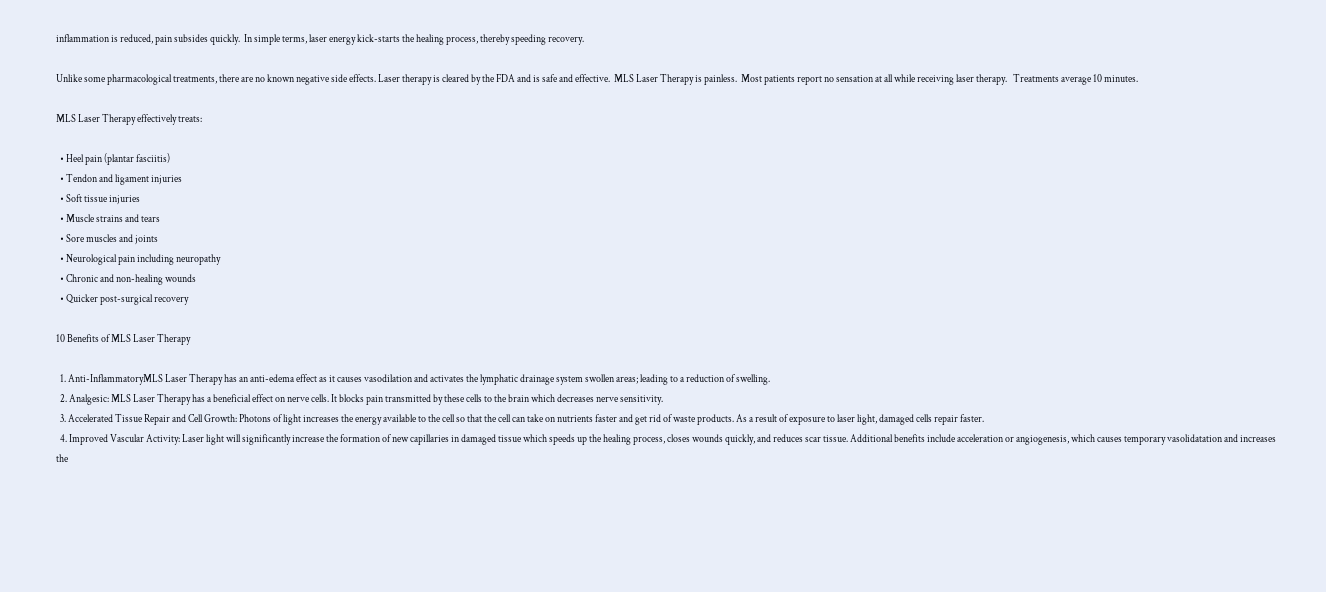inflammation is reduced, pain subsides quickly.  In simple terms, laser energy kick-starts the healing process, thereby speeding recovery.

Unlike some pharmacological treatments, there are no known negative side effects. Laser therapy is cleared by the FDA and is safe and effective.  MLS Laser Therapy is painless.  Most patients report no sensation at all while receiving laser therapy.   Treatments average 10 minutes.

MLS Laser Therapy effectively treats:

  • Heel pain (plantar fasciitis)
  • Tendon and ligament injuries
  • Soft tissue injuries
  • Muscle strains and tears
  • Sore muscles and joints
  • Neurological pain including neuropathy
  • Chronic and non-healing wounds
  • Quicker post-surgical recovery

10 Benefits of MLS Laser Therapy

  1. Anti-InflammatoryMLS Laser Therapy has an anti-edema effect as it causes vasodilation and activates the lymphatic drainage system swollen areas; leading to a reduction of swelling.
  2. Analgesic: MLS Laser Therapy has a beneficial effect on nerve cells. It blocks pain transmitted by these cells to the brain which decreases nerve sensitivity.
  3. Accelerated Tissue Repair and Cell Growth: Photons of light increases the energy available to the cell so that the cell can take on nutrients faster and get rid of waste products. As a result of exposure to laser light, damaged cells repair faster.
  4. Improved Vascular Activity: Laser light will significantly increase the formation of new capillaries in damaged tissue which speeds up the healing process, closes wounds quickly, and reduces scar tissue. Additional benefits include acceleration or angiogenesis, which causes temporary vasolidatation and increases the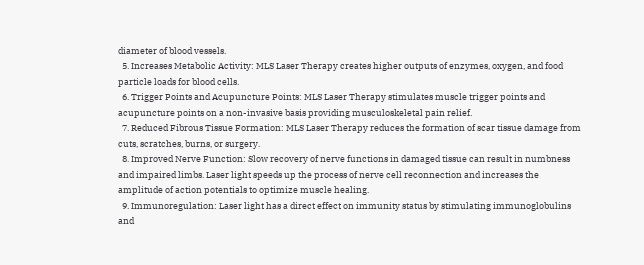diameter of blood vessels.
  5. Increases Metabolic Activity: MLS Laser Therapy creates higher outputs of enzymes, oxygen, and food particle loads for blood cells.
  6. Trigger Points and Acupuncture Points: MLS Laser Therapy stimulates muscle trigger points and acupuncture points on a non-invasive basis providing musculoskeletal pain relief.
  7. Reduced Fibrous Tissue Formation: MLS Laser Therapy reduces the formation of scar tissue damage from cuts, scratches, burns, or surgery.
  8. Improved Nerve Function: Slow recovery of nerve functions in damaged tissue can result in numbness and impaired limbs. Laser light speeds up the process of nerve cell reconnection and increases the amplitude of action potentials to optimize muscle healing.
  9. Immunoregulation: Laser light has a direct effect on immunity status by stimulating immunoglobulins and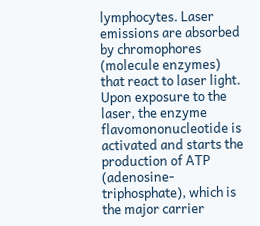lymphocytes. Laser emissions are absorbed by chromophores (molecule enzymes) that react to laser light. Upon exposure to the laser, the enzyme flavomononucleotide is activated and starts the production of ATP (adenosine-triphosphate), which is the major carrier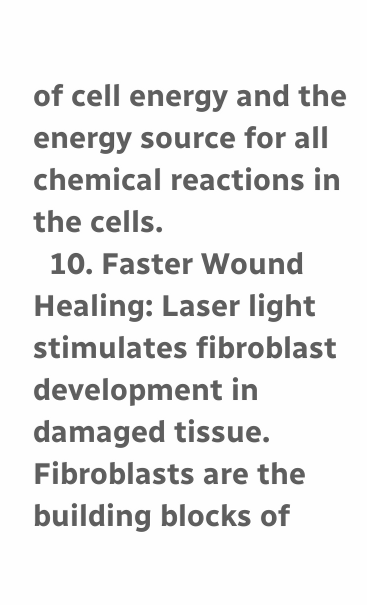of cell energy and the energy source for all chemical reactions in the cells.
  10. Faster Wound Healing: Laser light stimulates fibroblast development in damaged tissue. Fibroblasts are the building blocks of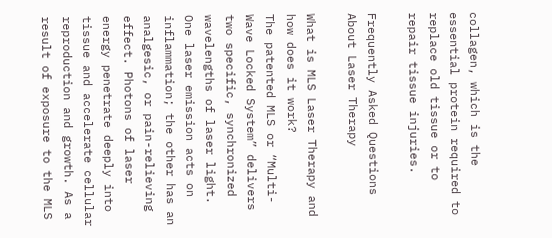collagen, which is the essential protein required to replace old tissue or to repair tissue injuries.

Frequently Asked Questions About Laser Therapy

What is MLS Laser Therapy and how does it work?
The patented MLS or “Multi-Wave Locked System” delivers two specific, synchronized wavelengths of laser light. One laser emission acts on inflammation; the other has an analgesic, or pain-relieving effect. Photons of laser energy penetrate deeply into tissue and accelerate cellular reproduction and growth. As a result of exposure to the MLS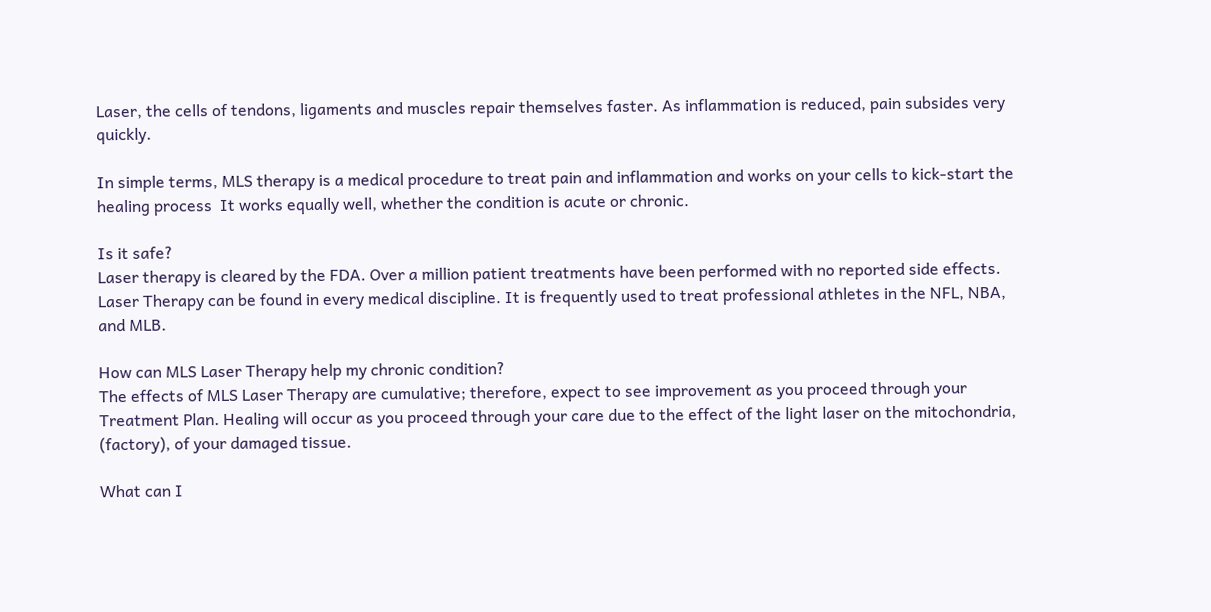Laser, the cells of tendons, ligaments and muscles repair themselves faster. As inflammation is reduced, pain subsides very quickly.

In simple terms, MLS therapy is a medical procedure to treat pain and inflammation and works on your cells to kick-start the healing process  It works equally well, whether the condition is acute or chronic.

Is it safe?
Laser therapy is cleared by the FDA. Over a million patient treatments have been performed with no reported side effects. Laser Therapy can be found in every medical discipline. It is frequently used to treat professional athletes in the NFL, NBA, and MLB.

How can MLS Laser Therapy help my chronic condition?
The effects of MLS Laser Therapy are cumulative; therefore, expect to see improvement as you proceed through your Treatment Plan. Healing will occur as you proceed through your care due to the effect of the light laser on the mitochondria, (factory), of your damaged tissue.

What can I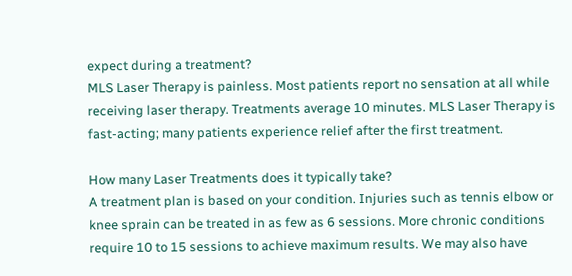expect during a treatment?
MLS Laser Therapy is painless. Most patients report no sensation at all while receiving laser therapy. Treatments average 10 minutes. MLS Laser Therapy is fast-acting; many patients experience relief after the first treatment.

How many Laser Treatments does it typically take?
A treatment plan is based on your condition. Injuries such as tennis elbow or knee sprain can be treated in as few as 6 sessions. More chronic conditions require 10 to 15 sessions to achieve maximum results. We may also have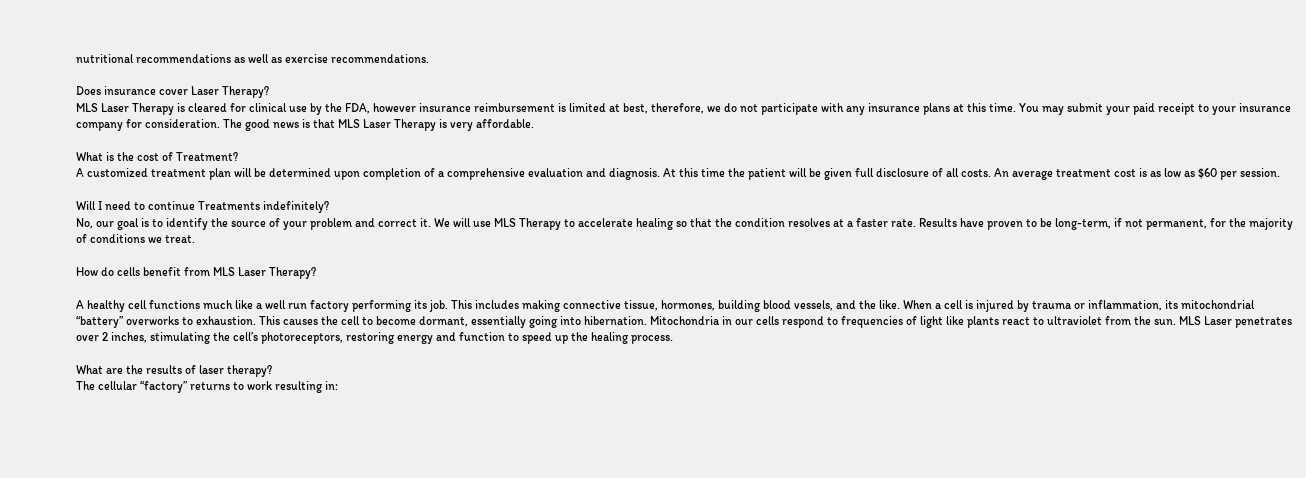nutritional recommendations as well as exercise recommendations.

Does insurance cover Laser Therapy?
MLS Laser Therapy is cleared for clinical use by the FDA, however insurance reimbursement is limited at best, therefore, we do not participate with any insurance plans at this time. You may submit your paid receipt to your insurance company for consideration. The good news is that MLS Laser Therapy is very affordable.

What is the cost of Treatment?
A customized treatment plan will be determined upon completion of a comprehensive evaluation and diagnosis. At this time the patient will be given full disclosure of all costs. An average treatment cost is as low as $60 per session.

Will I need to continue Treatments indefinitely?
No, our goal is to identify the source of your problem and correct it. We will use MLS Therapy to accelerate healing so that the condition resolves at a faster rate. Results have proven to be long-term, if not permanent, for the majority of conditions we treat.

How do cells benefit from MLS Laser Therapy?

A healthy cell functions much like a well run factory performing its job. This includes making connective tissue, hormones, building blood vessels, and the like. When a cell is injured by trauma or inflammation, its mitochondrial “battery” overworks to exhaustion. This causes the cell to become dormant, essentially going into hibernation. Mitochondria in our cells respond to frequencies of light like plants react to ultraviolet from the sun. MLS Laser penetrates over 2 inches, stimulating the cell’s photoreceptors, restoring energy and function to speed up the healing process.

What are the results of laser therapy?
The cellular “factory” returns to work resulting in: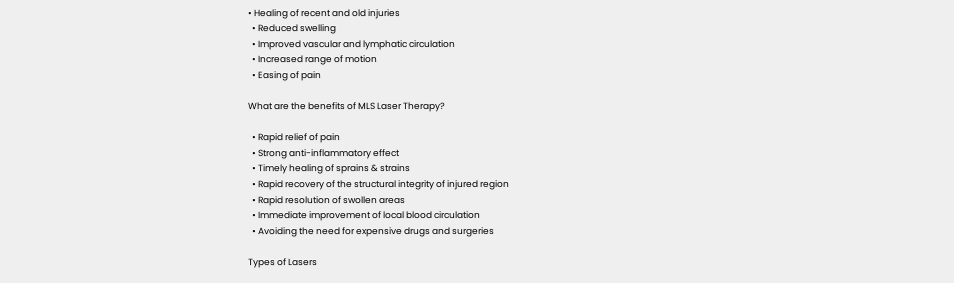• Healing of recent and old injuries
  • Reduced swelling
  • Improved vascular and lymphatic circulation
  • Increased range of motion
  • Easing of pain

What are the benefits of MLS Laser Therapy?

  • Rapid relief of pain
  • Strong anti-inflammatory effect
  • Timely healing of sprains & strains
  • Rapid recovery of the structural integrity of injured region
  • Rapid resolution of swollen areas
  • Immediate improvement of local blood circulation
  • Avoiding the need for expensive drugs and surgeries

Types of Lasers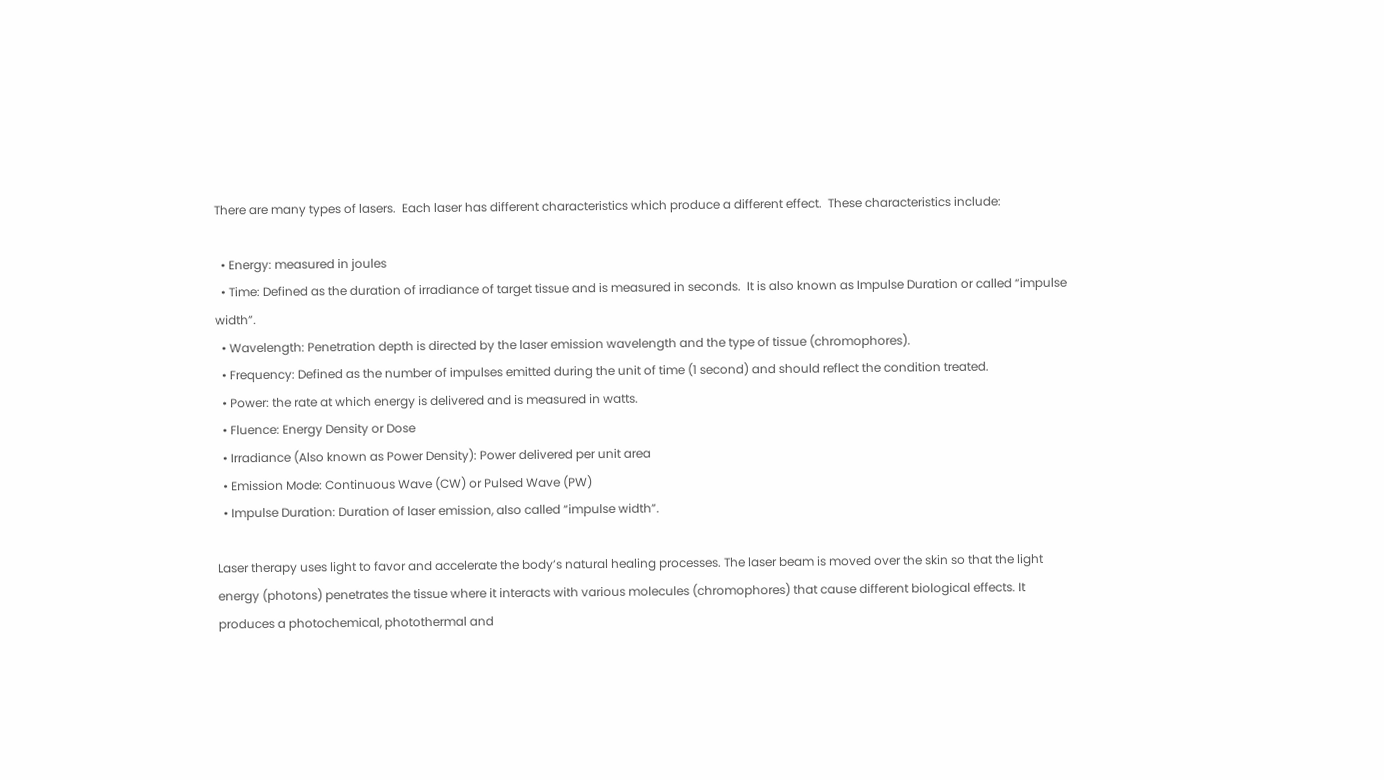There are many types of lasers.  Each laser has different characteristics which produce a different effect.  These characteristics include:

  • Energy: measured in joules
  • Time: Defined as the duration of irradiance of target tissue and is measured in seconds.  It is also known as Impulse Duration or called “impulse width”.
  • Wavelength: Penetration depth is directed by the laser emission wavelength and the type of tissue (chromophores).
  • Frequency: Defined as the number of impulses emitted during the unit of time (1 second) and should reflect the condition treated.
  • Power: the rate at which energy is delivered and is measured in watts.
  • Fluence: Energy Density or Dose
  • Irradiance (Also known as Power Density): Power delivered per unit area
  • Emission Mode: Continuous Wave (CW) or Pulsed Wave (PW)
  • Impulse Duration: Duration of laser emission, also called “impulse width”.

Laser therapy uses light to favor and accelerate the body’s natural healing processes. The laser beam is moved over the skin so that the light energy (photons) penetrates the tissue where it interacts with various molecules (chromophores) that cause different biological effects. It produces a photochemical, photothermal and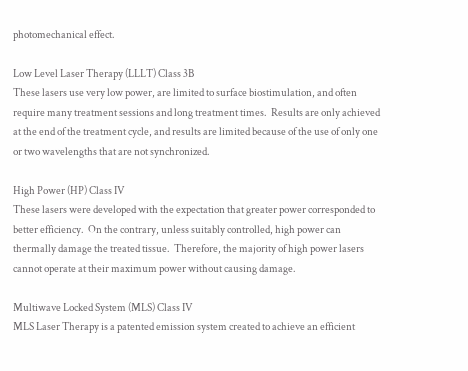photomechanical effect.

Low Level Laser Therapy (LLLT) Class 3B
These lasers use very low power, are limited to surface biostimulation, and often require many treatment sessions and long treatment times.  Results are only achieved at the end of the treatment cycle, and results are limited because of the use of only one or two wavelengths that are not synchronized.

High Power (HP) Class IV
These lasers were developed with the expectation that greater power corresponded to better efficiency.  On the contrary, unless suitably controlled, high power can thermally damage the treated tissue.  Therefore, the majority of high power lasers cannot operate at their maximum power without causing damage.

Multiwave Locked System (MLS) Class IV
MLS Laser Therapy is a patented emission system created to achieve an efficient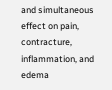and simultaneous effect on pain, contracture, inflammation, and edema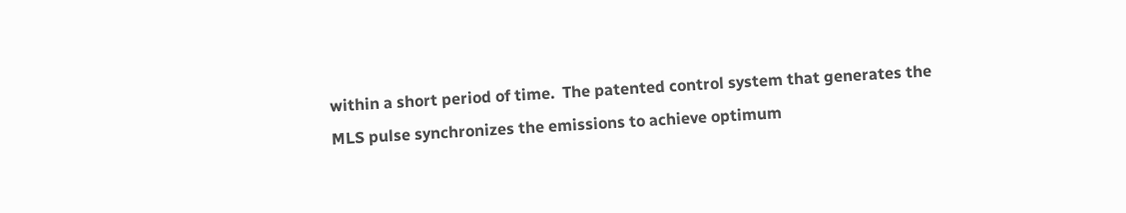within a short period of time.  The patented control system that generates the MLS pulse synchronizes the emissions to achieve optimum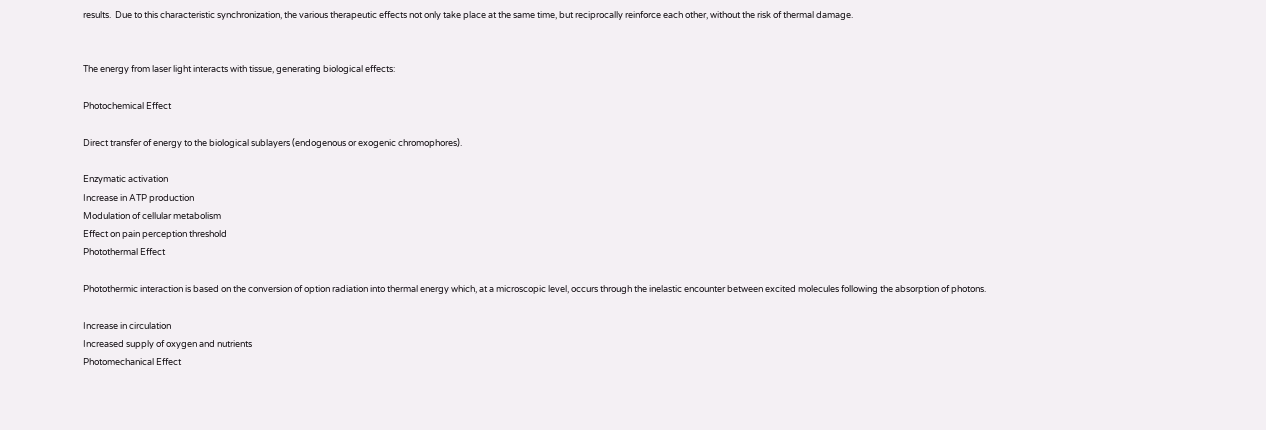results.  Due to this characteristic synchronization, the various therapeutic effects not only take place at the same time, but reciprocally reinforce each other, without the risk of thermal damage.


The energy from laser light interacts with tissue, generating biological effects:

Photochemical Effect

Direct transfer of energy to the biological sublayers (endogenous or exogenic chromophores).

Enzymatic activation
Increase in ATP production
Modulation of cellular metabolism
Effect on pain perception threshold
Photothermal Effect

Photothermic interaction is based on the conversion of option radiation into thermal energy which, at a microscopic level, occurs through the inelastic encounter between excited molecules following the absorption of photons.

Increase in circulation
Increased supply of oxygen and nutrients
Photomechanical Effect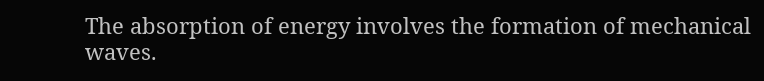The absorption of energy involves the formation of mechanical waves.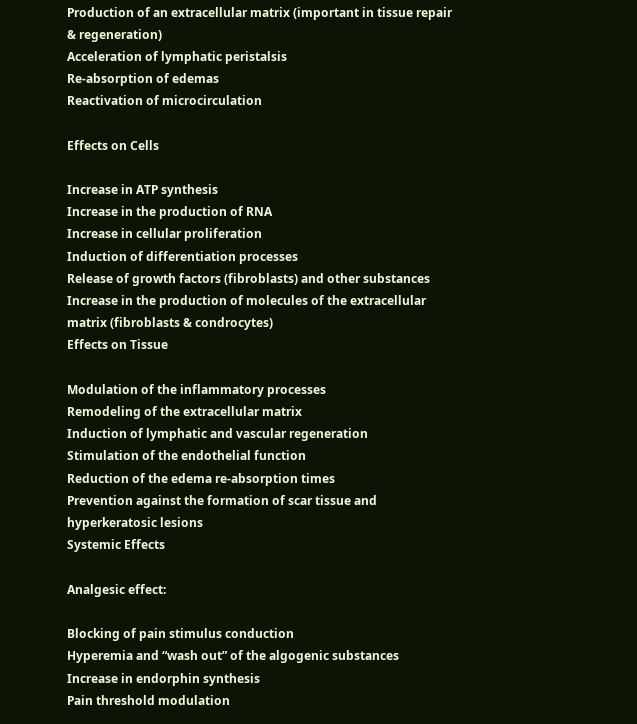Production of an extracellular matrix (important in tissue repair & regeneration)
Acceleration of lymphatic peristalsis
Re-absorption of edemas
Reactivation of microcirculation

Effects on Cells

Increase in ATP synthesis
Increase in the production of RNA
Increase in cellular proliferation
Induction of differentiation processes
Release of growth factors (fibroblasts) and other substances
Increase in the production of molecules of the extracellular matrix (fibroblasts & condrocytes)
Effects on Tissue

Modulation of the inflammatory processes
Remodeling of the extracellular matrix
Induction of lymphatic and vascular regeneration
Stimulation of the endothelial function
Reduction of the edema re-absorption times
Prevention against the formation of scar tissue and hyperkeratosic lesions
Systemic Effects

Analgesic effect:

Blocking of pain stimulus conduction
Hyperemia and “wash out” of the algogenic substances
Increase in endorphin synthesis
Pain threshold modulation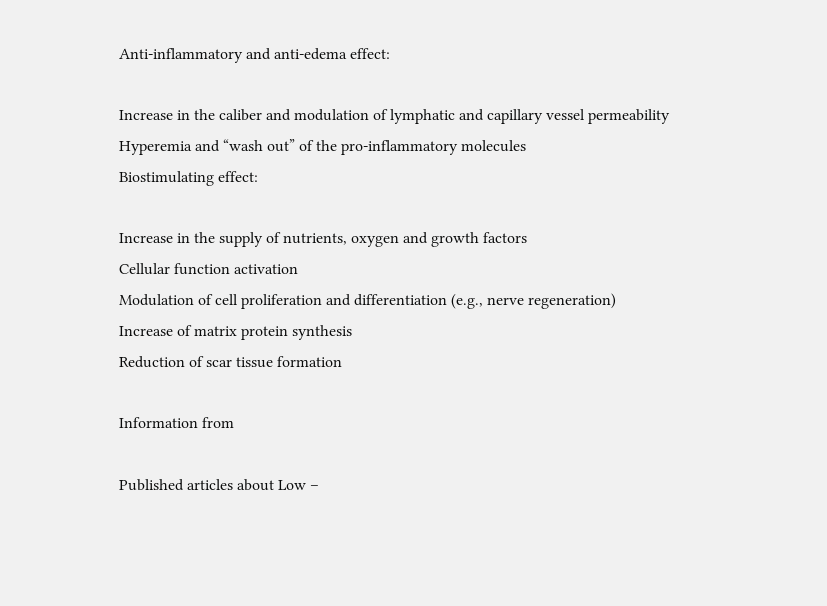Anti-inflammatory and anti-edema effect:

Increase in the caliber and modulation of lymphatic and capillary vessel permeability
Hyperemia and “wash out” of the pro-inflammatory molecules
Biostimulating effect:

Increase in the supply of nutrients, oxygen and growth factors
Cellular function activation
Modulation of cell proliferation and differentiation (e.g., nerve regeneration)
Increase of matrix protein synthesis
Reduction of scar tissue formation

Information from

Published articles about Low –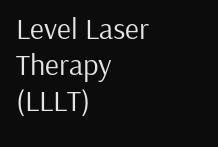Level Laser Therapy (LLLT)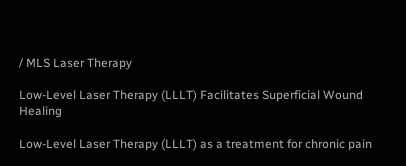/ MLS Laser Therapy

Low-Level Laser Therapy (LLLT) Facilitates Superficial Wound Healing

Low-Level Laser Therapy (LLLT) as a treatment for chronic pain